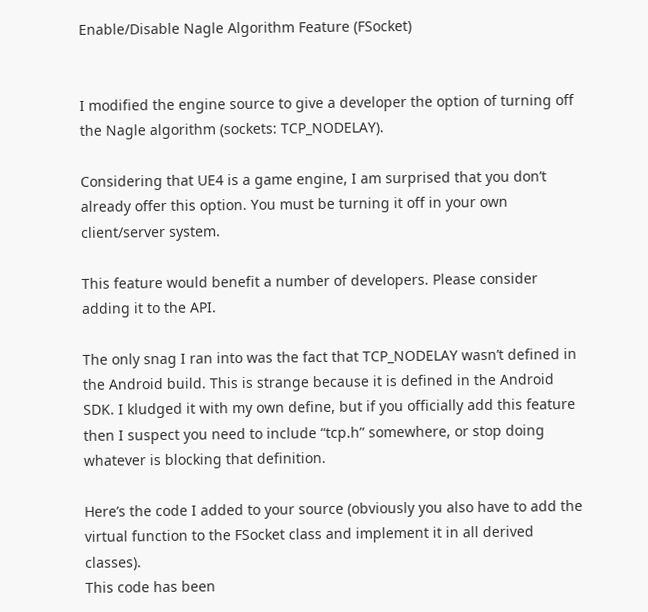Enable/Disable Nagle Algorithm Feature (FSocket)


I modified the engine source to give a developer the option of turning off the Nagle algorithm (sockets: TCP_NODELAY).

Considering that UE4 is a game engine, I am surprised that you don’t already offer this option. You must be turning it off in your own client/server system.

This feature would benefit a number of developers. Please consider adding it to the API.

The only snag I ran into was the fact that TCP_NODELAY wasn’t defined in the Android build. This is strange because it is defined in the Android SDK. I kludged it with my own define, but if you officially add this feature then I suspect you need to include “tcp.h” somewhere, or stop doing whatever is blocking that definition.

Here’s the code I added to your source (obviously you also have to add the virtual function to the FSocket class and implement it in all derived classes).
This code has been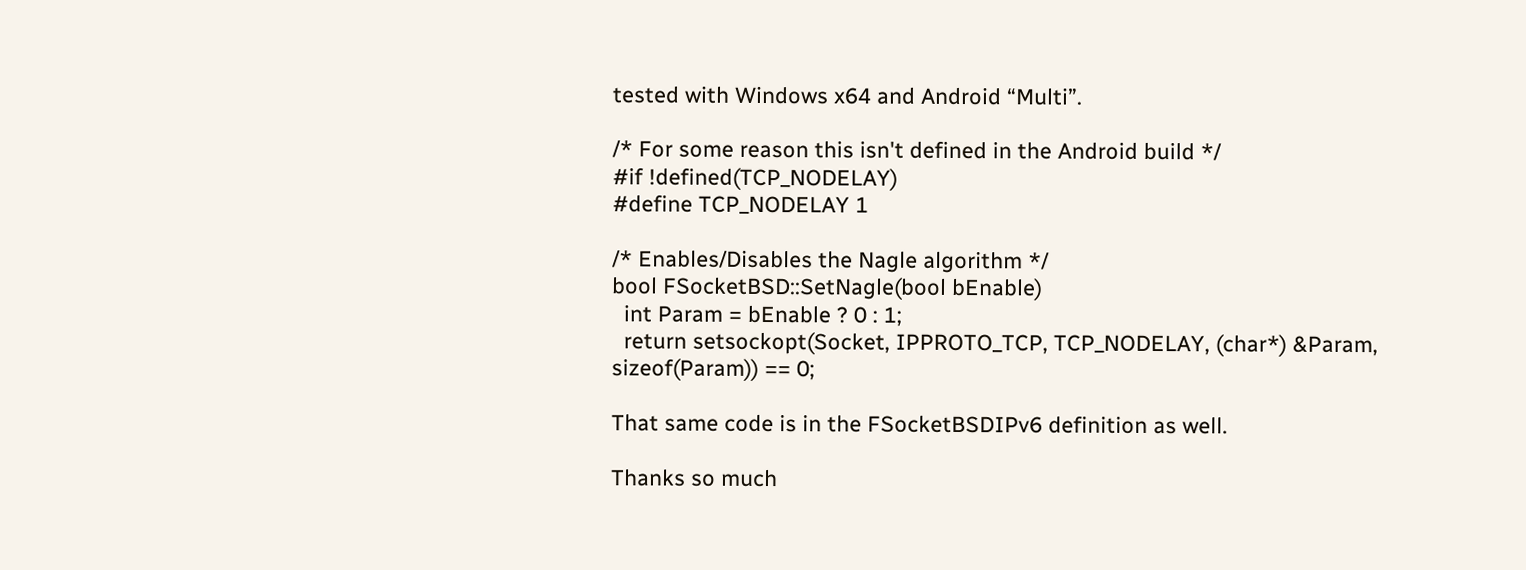tested with Windows x64 and Android “Multi”.

/* For some reason this isn't defined in the Android build */
#if !defined(TCP_NODELAY)
#define TCP_NODELAY 1

/* Enables/Disables the Nagle algorithm */
bool FSocketBSD::SetNagle(bool bEnable)
  int Param = bEnable ? 0 : 1;
  return setsockopt(Socket, IPPROTO_TCP, TCP_NODELAY, (char*) &Param, sizeof(Param)) == 0;

That same code is in the FSocketBSDIPv6 definition as well.

Thanks so much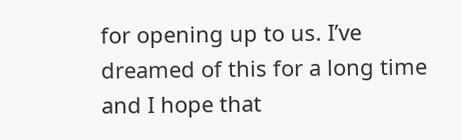for opening up to us. I’ve dreamed of this for a long time and I hope that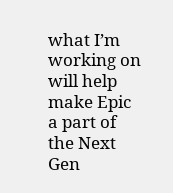what I’m working on will help make Epic a part of the Next Gen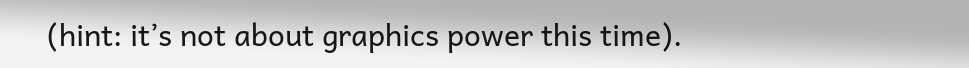(hint: it’s not about graphics power this time).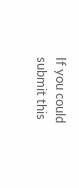If you could submit this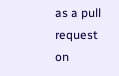as a pull request on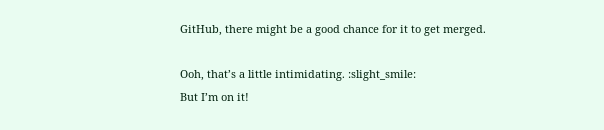GitHub, there might be a good chance for it to get merged.

Ooh, that’s a little intimidating. :slight_smile:
But I’m on it!